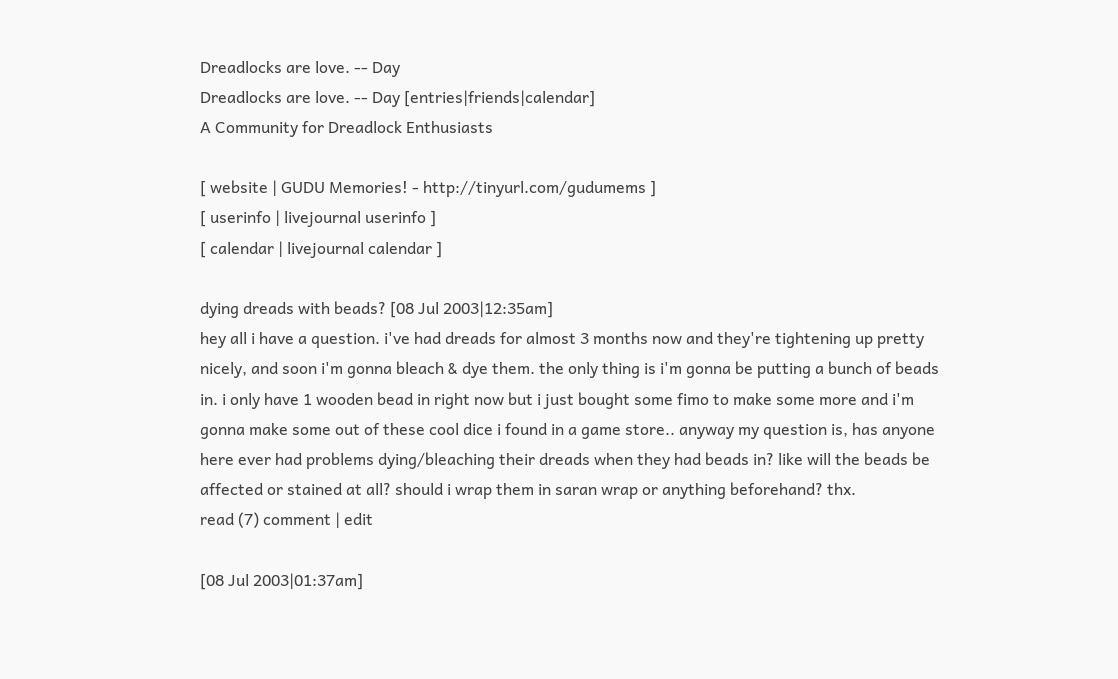Dreadlocks are love. -- Day
Dreadlocks are love. -- Day [entries|friends|calendar]
A Community for Dreadlock Enthusiasts

[ website | GUDU Memories! - http://tinyurl.com/gudumems ]
[ userinfo | livejournal userinfo ]
[ calendar | livejournal calendar ]

dying dreads with beads? [08 Jul 2003|12:35am]
hey all i have a question. i've had dreads for almost 3 months now and they're tightening up pretty nicely, and soon i'm gonna bleach & dye them. the only thing is i'm gonna be putting a bunch of beads in. i only have 1 wooden bead in right now but i just bought some fimo to make some more and i'm gonna make some out of these cool dice i found in a game store.. anyway my question is, has anyone here ever had problems dying/bleaching their dreads when they had beads in? like will the beads be affected or stained at all? should i wrap them in saran wrap or anything beforehand? thx.
read (7) comment | edit

[08 Jul 2003|01:37am]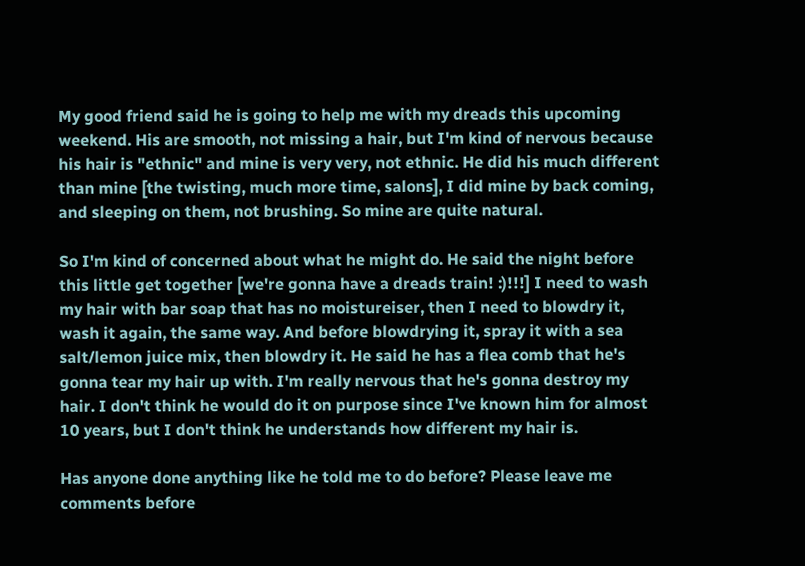My good friend said he is going to help me with my dreads this upcoming weekend. His are smooth, not missing a hair, but I'm kind of nervous because his hair is "ethnic" and mine is very very, not ethnic. He did his much different than mine [the twisting, much more time, salons], I did mine by back coming, and sleeping on them, not brushing. So mine are quite natural.

So I'm kind of concerned about what he might do. He said the night before this little get together [we're gonna have a dreads train! :)!!!] I need to wash my hair with bar soap that has no moistureiser, then I need to blowdry it, wash it again, the same way. And before blowdrying it, spray it with a sea salt/lemon juice mix, then blowdry it. He said he has a flea comb that he's gonna tear my hair up with. I'm really nervous that he's gonna destroy my hair. I don't think he would do it on purpose since I've known him for almost 10 years, but I don't think he understands how different my hair is.

Has anyone done anything like he told me to do before? Please leave me comments before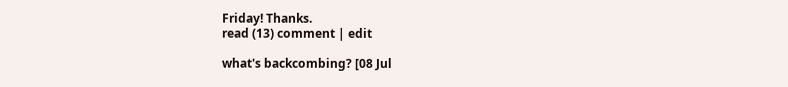Friday! Thanks.
read (13) comment | edit

what's backcombing? [08 Jul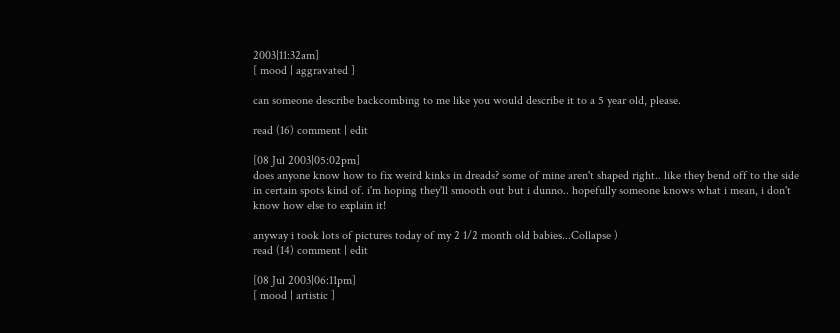2003|11:32am]
[ mood | aggravated ]

can someone describe backcombing to me like you would describe it to a 5 year old, please.

read (16) comment | edit

[08 Jul 2003|05:02pm]
does anyone know how to fix weird kinks in dreads? some of mine aren't shaped right.. like they bend off to the side in certain spots kind of. i'm hoping they'll smooth out but i dunno.. hopefully someone knows what i mean, i don't know how else to explain it!

anyway i took lots of pictures today of my 2 1/2 month old babies...Collapse )
read (14) comment | edit

[08 Jul 2003|06:11pm]
[ mood | artistic ]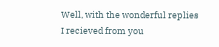Well, with the wonderful replies I recieved from you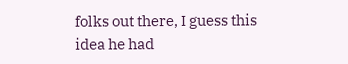folks out there, I guess this idea he had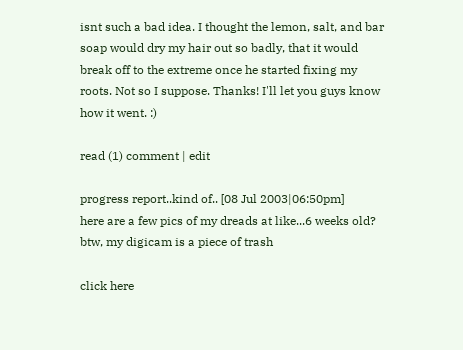isnt such a bad idea. I thought the lemon, salt, and bar soap would dry my hair out so badly, that it would break off to the extreme once he started fixing my roots. Not so I suppose. Thanks! I'll let you guys know how it went. :)

read (1) comment | edit

progress report..kind of.. [08 Jul 2003|06:50pm]
here are a few pics of my dreads at like...6 weeks old? btw, my digicam is a piece of trash

click here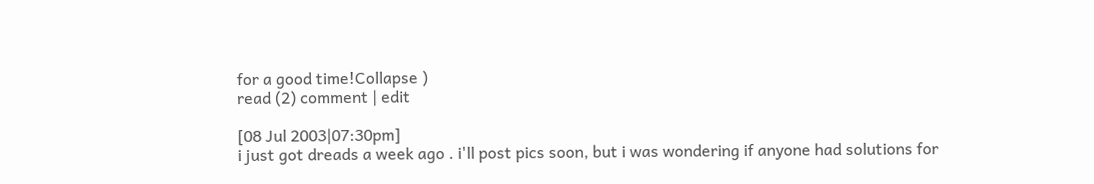for a good time!Collapse )
read (2) comment | edit

[08 Jul 2003|07:30pm]
i just got dreads a week ago . i'll post pics soon, but i was wondering if anyone had solutions for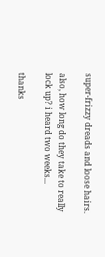super-frizzy dreads and loose hairs.

also, how long do they take to really lock up? i heard two weeks...

thanks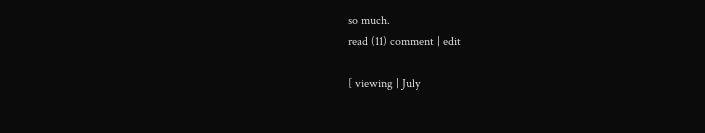so much.
read (11) comment | edit

[ viewing | July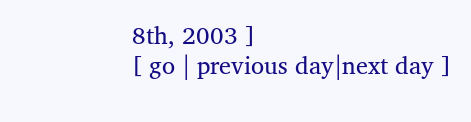8th, 2003 ]
[ go | previous day|next day ]